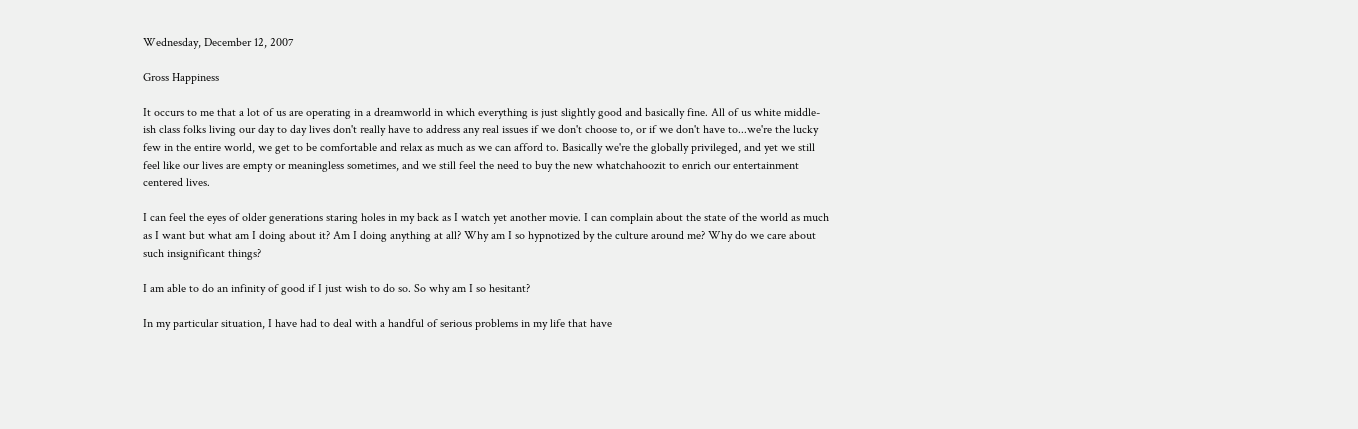Wednesday, December 12, 2007

Gross Happiness

It occurs to me that a lot of us are operating in a dreamworld in which everything is just slightly good and basically fine. All of us white middle-ish class folks living our day to day lives don't really have to address any real issues if we don't choose to, or if we don't have to...we're the lucky few in the entire world, we get to be comfortable and relax as much as we can afford to. Basically we're the globally privileged, and yet we still feel like our lives are empty or meaningless sometimes, and we still feel the need to buy the new whatchahoozit to enrich our entertainment centered lives.

I can feel the eyes of older generations staring holes in my back as I watch yet another movie. I can complain about the state of the world as much as I want but what am I doing about it? Am I doing anything at all? Why am I so hypnotized by the culture around me? Why do we care about such insignificant things?

I am able to do an infinity of good if I just wish to do so. So why am I so hesitant?

In my particular situation, I have had to deal with a handful of serious problems in my life that have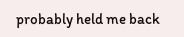probably held me back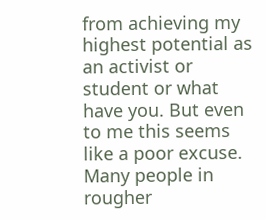from achieving my highest potential as an activist or student or what have you. But even to me this seems like a poor excuse. Many people in rougher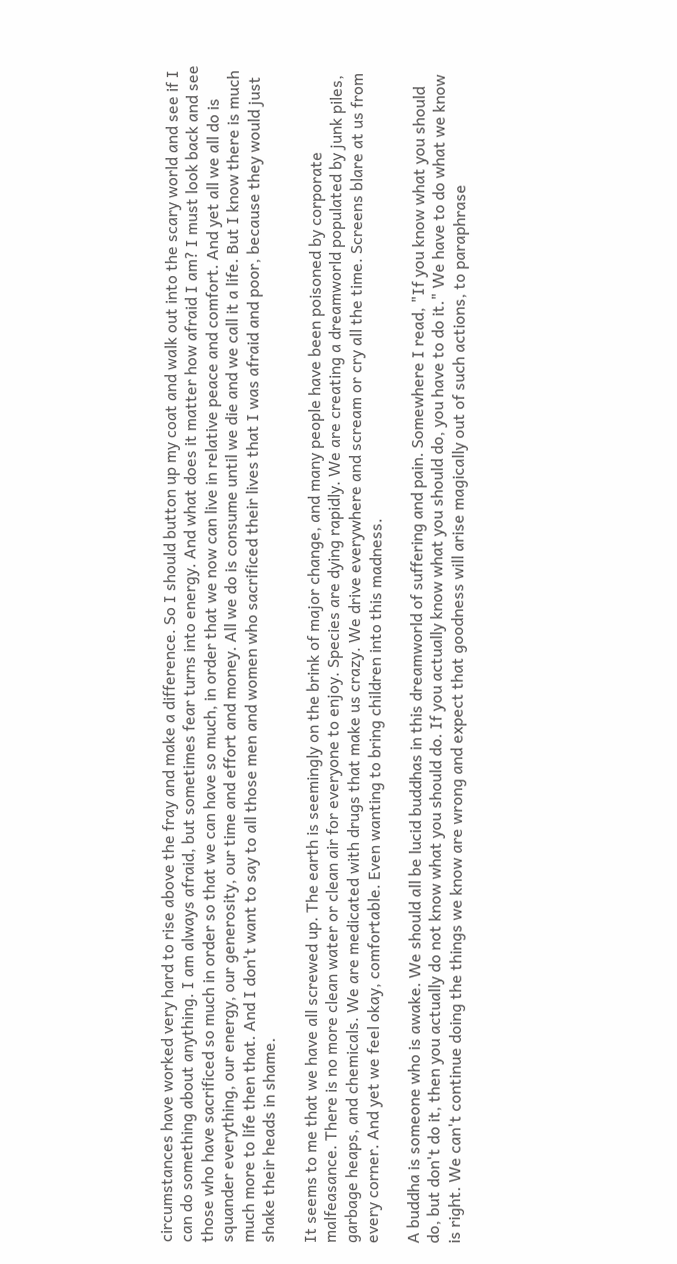circumstances have worked very hard to rise above the fray and make a difference. So I should button up my coat and walk out into the scary world and see if I can do something about anything. I am always afraid, but sometimes fear turns into energy. And what does it matter how afraid I am? I must look back and see those who have sacrificed so much in order so that we can have so much, in order that we now can live in relative peace and comfort. And yet all we all do is squander everything, our energy, our generosity, our time and effort and money. All we do is consume until we die and we call it a life. But I know there is much much more to life then that. And I don't want to say to all those men and women who sacrificed their lives that I was afraid and poor, because they would just shake their heads in shame.

It seems to me that we have all screwed up. The earth is seemingly on the brink of major change, and many people have been poisoned by corporate malfeasance. There is no more clean water or clean air for everyone to enjoy. Species are dying rapidly. We are creating a dreamworld populated by junk piles, garbage heaps, and chemicals. We are medicated with drugs that make us crazy. We drive everywhere and scream or cry all the time. Screens blare at us from every corner. And yet we feel okay, comfortable. Even wanting to bring children into this madness.

A buddha is someone who is awake. We should all be lucid buddhas in this dreamworld of suffering and pain. Somewhere I read, "If you know what you should do, but don't do it, then you actually do not know what you should do. If you actually know what you should do, you have to do it." We have to do what we know is right. We can't continue doing the things we know are wrong and expect that goodness will arise magically out of such actions, to paraphrase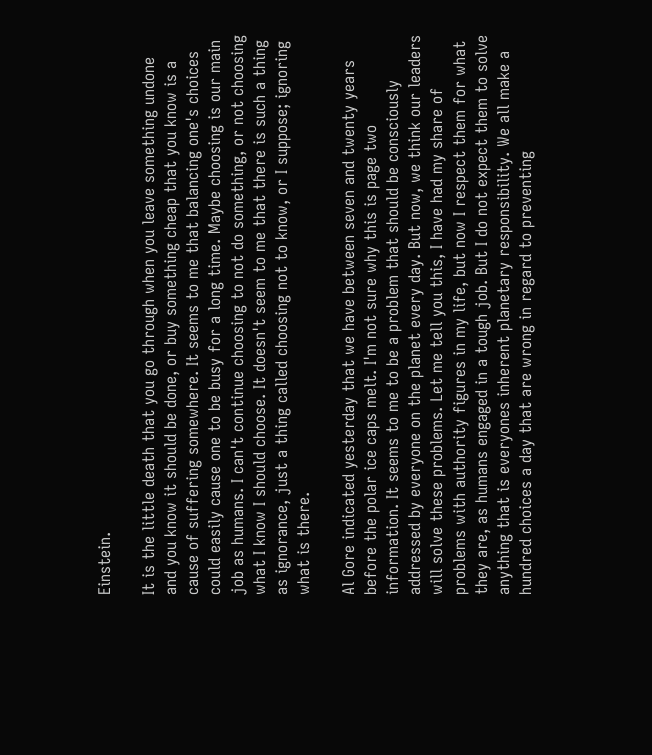Einstein.

It is the little death that you go through when you leave something undone and you know it should be done, or buy something cheap that you know is a cause of suffering somewhere. It seems to me that balancing one's choices could easily cause one to be busy for a long time. Maybe choosing is our main job as humans. I can't continue choosing to not do something, or not choosing what I know I should choose. It doesn't seem to me that there is such a thing as ignorance, just a thing called choosing not to know, or I suppose; ignoring what is there.

Al Gore indicated yesterday that we have between seven and twenty years before the polar ice caps melt. I'm not sure why this is page two information. It seems to me to be a problem that should be consciously addressed by everyone on the planet every day. But now, we think our leaders will solve these problems. Let me tell you this, I have had my share of problems with authority figures in my life, but now I respect them for what they are, as humans engaged in a tough job. But I do not expect them to solve anything that is everyones inherent planetary responsibility. We all make a hundred choices a day that are wrong in regard to preventing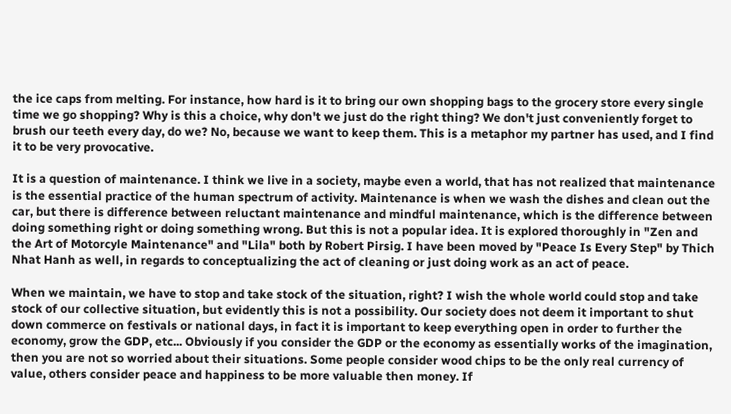the ice caps from melting. For instance, how hard is it to bring our own shopping bags to the grocery store every single time we go shopping? Why is this a choice, why don't we just do the right thing? We don't just conveniently forget to brush our teeth every day, do we? No, because we want to keep them. This is a metaphor my partner has used, and I find it to be very provocative.

It is a question of maintenance. I think we live in a society, maybe even a world, that has not realized that maintenance is the essential practice of the human spectrum of activity. Maintenance is when we wash the dishes and clean out the car, but there is difference between reluctant maintenance and mindful maintenance, which is the difference between doing something right or doing something wrong. But this is not a popular idea. It is explored thoroughly in "Zen and the Art of Motorcyle Maintenance" and "Lila" both by Robert Pirsig. I have been moved by "Peace Is Every Step" by Thich Nhat Hanh as well, in regards to conceptualizing the act of cleaning or just doing work as an act of peace.

When we maintain, we have to stop and take stock of the situation, right? I wish the whole world could stop and take stock of our collective situation, but evidently this is not a possibility. Our society does not deem it important to shut down commerce on festivals or national days, in fact it is important to keep everything open in order to further the economy, grow the GDP, etc... Obviously if you consider the GDP or the economy as essentially works of the imagination, then you are not so worried about their situations. Some people consider wood chips to be the only real currency of value, others consider peace and happiness to be more valuable then money. If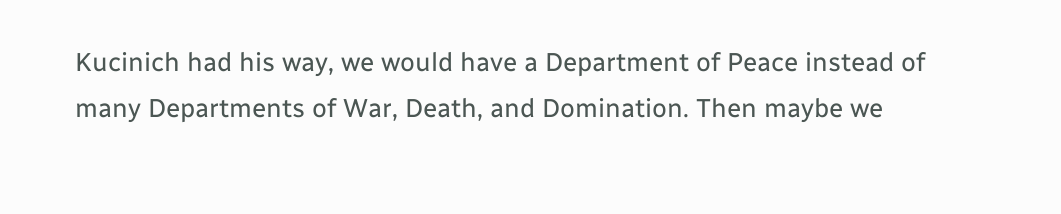Kucinich had his way, we would have a Department of Peace instead of many Departments of War, Death, and Domination. Then maybe we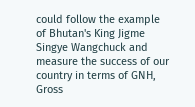could follow the example of Bhutan's King Jigme Singye Wangchuck and measure the success of our country in terms of GNH, Gross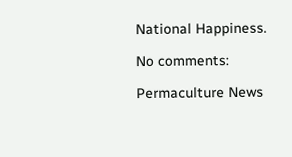National Happiness.

No comments:

Permaculture News